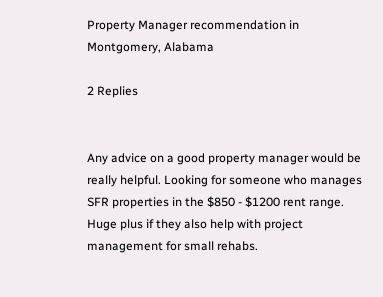Property Manager recommendation in Montgomery, Alabama

2 Replies


Any advice on a good property manager would be really helpful. Looking for someone who manages SFR properties in the $850 - $1200 rent range. Huge plus if they also help with project management for small rehabs.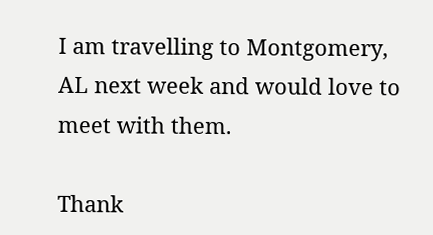I am travelling to Montgomery, AL next week and would love to meet with them.

Thank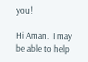you!

Hi Aman.  I may be able to help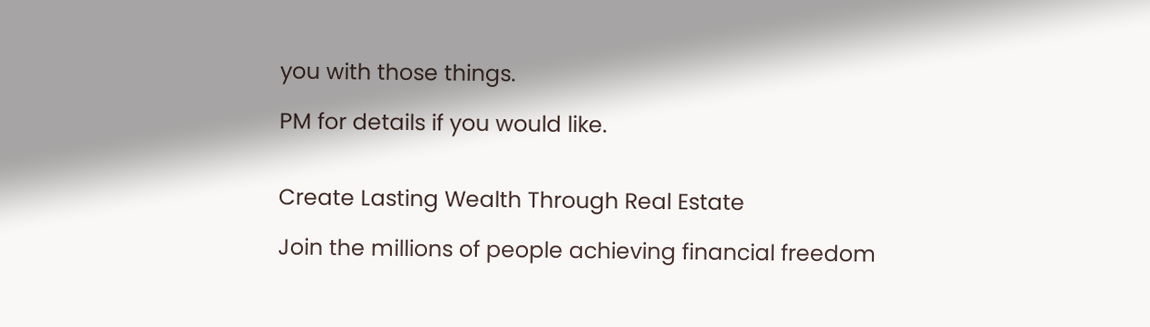you with those things.

PM for details if you would like.


Create Lasting Wealth Through Real Estate

Join the millions of people achieving financial freedom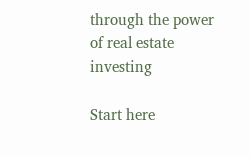through the power of real estate investing

Start here